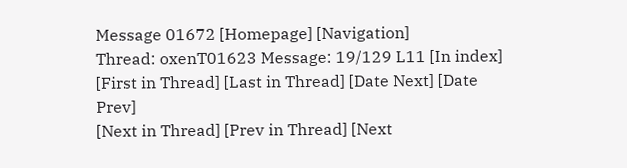Message 01672 [Homepage] [Navigation]
Thread: oxenT01623 Message: 19/129 L11 [In index]
[First in Thread] [Last in Thread] [Date Next] [Date Prev]
[Next in Thread] [Prev in Thread] [Next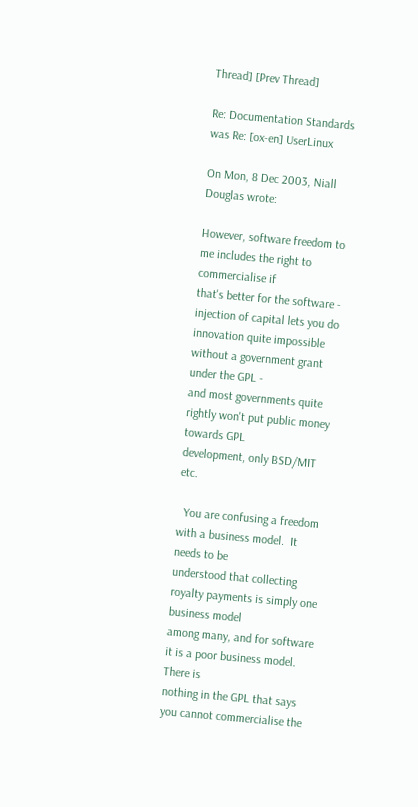Thread] [Prev Thread]

Re: Documentation Standards was Re: [ox-en] UserLinux

On Mon, 8 Dec 2003, Niall Douglas wrote:

However, software freedom to me includes the right to commercialise if
that's better for the software - injection of capital lets you do
innovation quite impossible without a government grant under the GPL -
and most governments quite rightly won't put public money towards GPL
development, only BSD/MIT etc.

  You are confusing a freedom with a business model.  It needs to be
understood that collecting royalty payments is simply one business model
among many, and for software it is a poor business model.  There is
nothing in the GPL that says you cannot commercialise the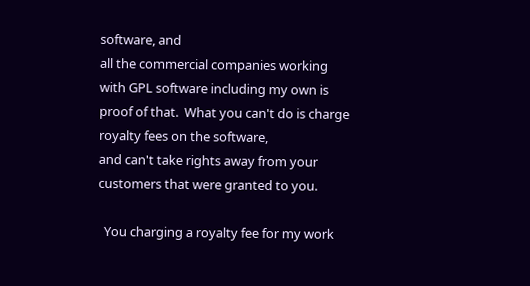software, and
all the commercial companies working with GPL software including my own is
proof of that.  What you can't do is charge royalty fees on the software,
and can't take rights away from your customers that were granted to you.

  You charging a royalty fee for my work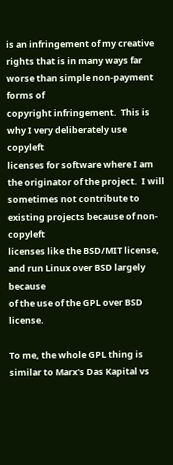is an infringement of my creative
rights that is in many ways far worse than simple non-payment forms of
copyright infringement.  This is why I very deliberately use copyleft
licenses for software where I am the originator of the project.  I will
sometimes not contribute to existing projects because of non-copyleft
licenses like the BSD/MIT license, and run Linux over BSD largely because
of the use of the GPL over BSD license.

To me, the whole GPL thing is similar to Marx's Das Kapital vs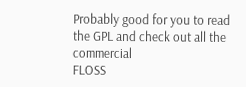Probably good for you to read the GPL and check out all the commercial
FLOSS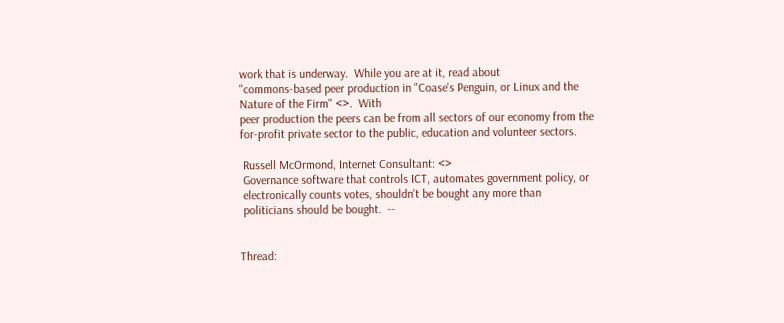work that is underway.  While you are at it, read about
"commons-based peer production in "Coase's Penguin, or Linux and the
Nature of the Firm" <>.  With
peer production the peers can be from all sectors of our economy from the
for-profit private sector to the public, education and volunteer sectors.

 Russell McOrmond, Internet Consultant: <>
 Governance software that controls ICT, automates government policy, or
 electronically counts votes, shouldn't be bought any more than
 politicians should be bought.  --


Thread: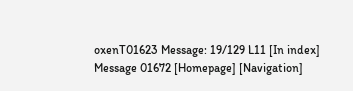oxenT01623 Message: 19/129 L11 [In index]
Message 01672 [Homepage] [Navigation]